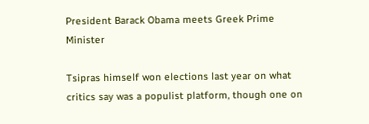President Barack Obama meets Greek Prime Minister

Tsipras himself won elections last year on what critics say was a populist platform, though one on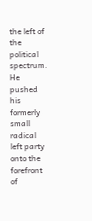the left of the political spectrum. He pushed his formerly small radical left party onto the forefront of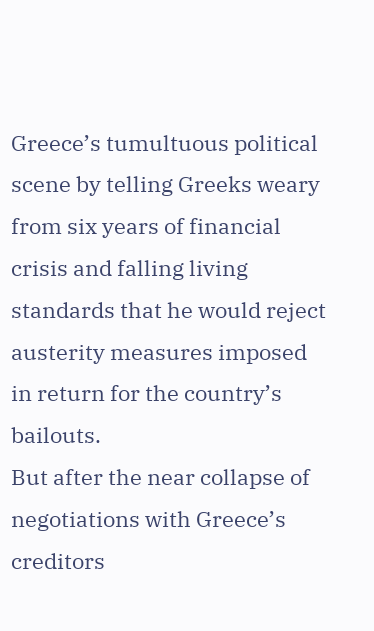Greece’s tumultuous political scene by telling Greeks weary from six years of financial crisis and falling living standards that he would reject austerity measures imposed in return for the country’s bailouts.
But after the near collapse of negotiations with Greece’s creditors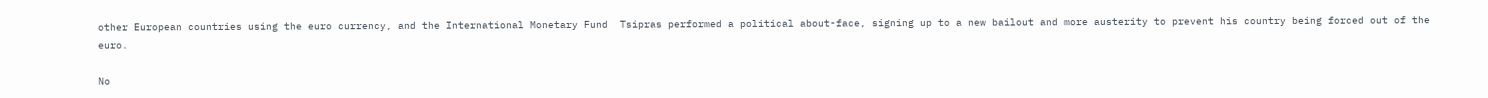other European countries using the euro currency, and the International Monetary Fund  Tsipras performed a political about-face, signing up to a new bailout and more austerity to prevent his country being forced out of the euro.

No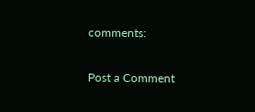comments:

Post a Comment